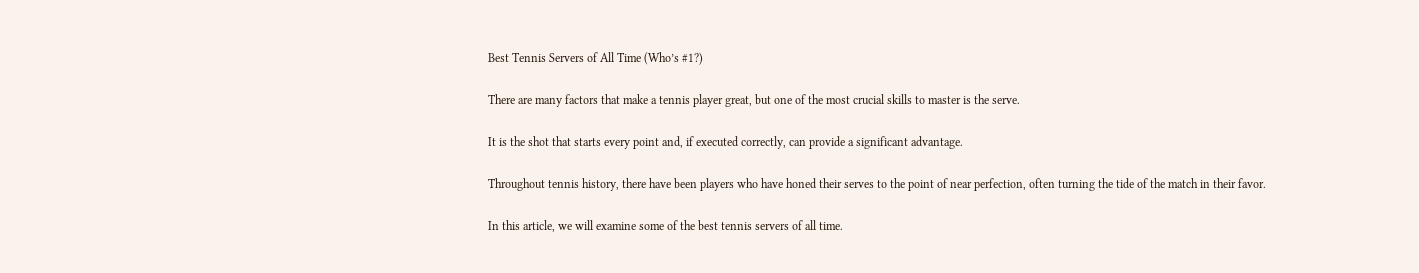Best Tennis Servers of All Time (Who’s #1?)

There are many factors that make a tennis player great, but one of the most crucial skills to master is the serve.

It is the shot that starts every point and, if executed correctly, can provide a significant advantage.

Throughout tennis history, there have been players who have honed their serves to the point of near perfection, often turning the tide of the match in their favor.

In this article, we will examine some of the best tennis servers of all time.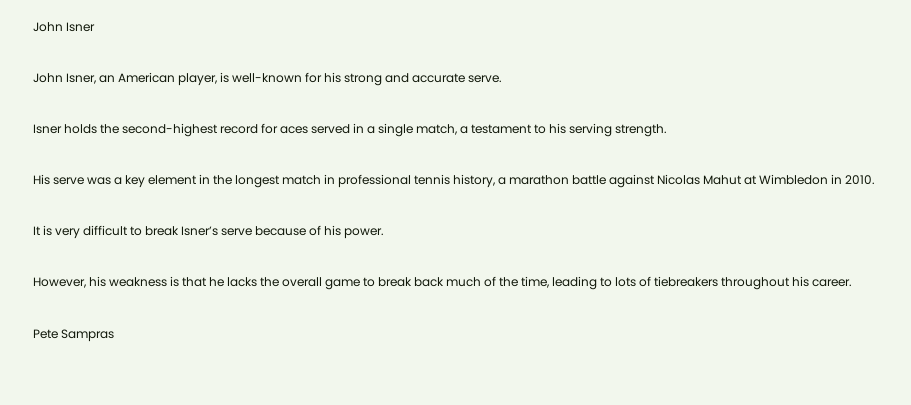John Isner

John Isner, an American player, is well-known for his strong and accurate serve.

Isner holds the second-highest record for aces served in a single match, a testament to his serving strength.

His serve was a key element in the longest match in professional tennis history, a marathon battle against Nicolas Mahut at Wimbledon in 2010.

It is very difficult to break Isner’s serve because of his power.

However, his weakness is that he lacks the overall game to break back much of the time, leading to lots of tiebreakers throughout his career.

Pete Sampras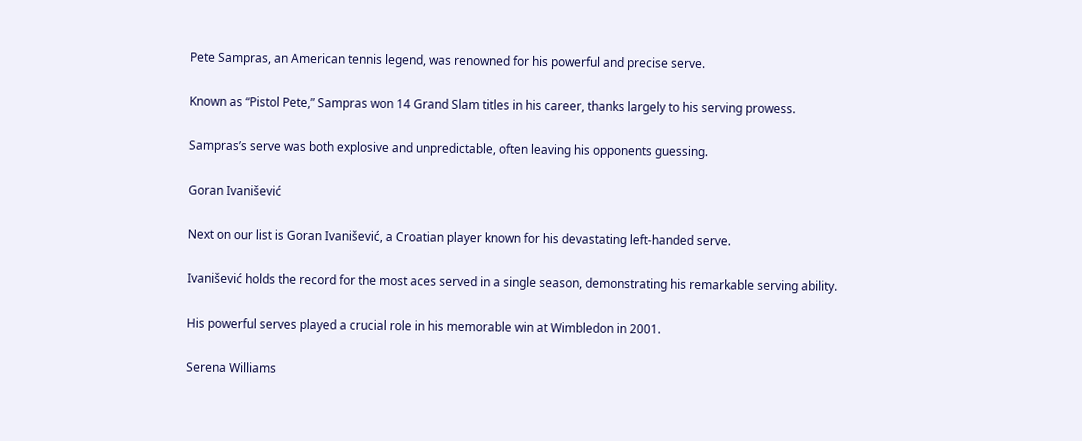Pete Sampras, an American tennis legend, was renowned for his powerful and precise serve.

Known as “Pistol Pete,” Sampras won 14 Grand Slam titles in his career, thanks largely to his serving prowess.

Sampras’s serve was both explosive and unpredictable, often leaving his opponents guessing.

Goran Ivanišević

Next on our list is Goran Ivanišević, a Croatian player known for his devastating left-handed serve.

Ivanišević holds the record for the most aces served in a single season, demonstrating his remarkable serving ability.

His powerful serves played a crucial role in his memorable win at Wimbledon in 2001.

Serena Williams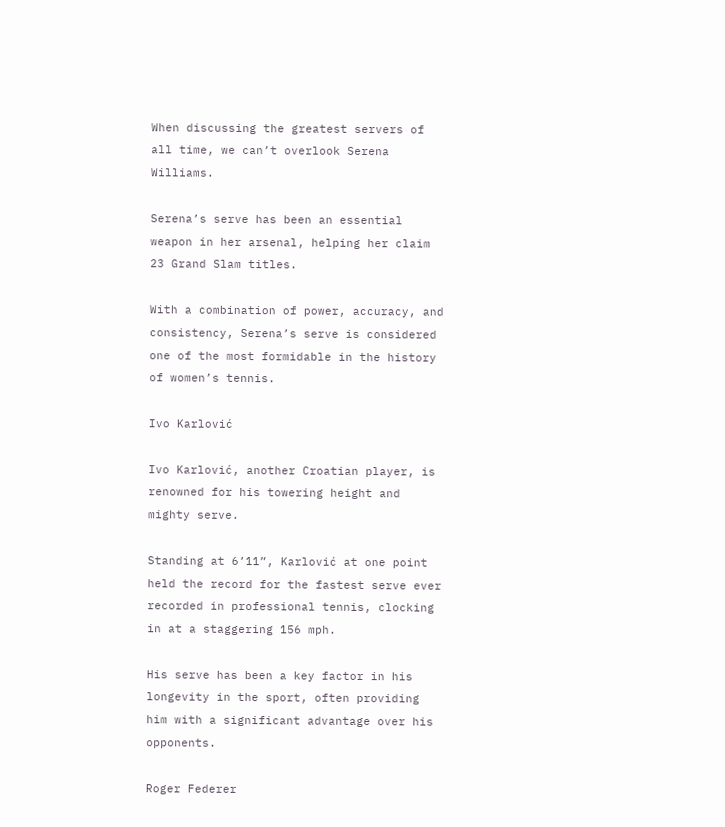When discussing the greatest servers of all time, we can’t overlook Serena Williams.

Serena’s serve has been an essential weapon in her arsenal, helping her claim 23 Grand Slam titles.

With a combination of power, accuracy, and consistency, Serena’s serve is considered one of the most formidable in the history of women’s tennis.

Ivo Karlović

Ivo Karlović, another Croatian player, is renowned for his towering height and mighty serve.

Standing at 6’11”, Karlović at one point held the record for the fastest serve ever recorded in professional tennis, clocking in at a staggering 156 mph.

His serve has been a key factor in his longevity in the sport, often providing him with a significant advantage over his opponents.

Roger Federer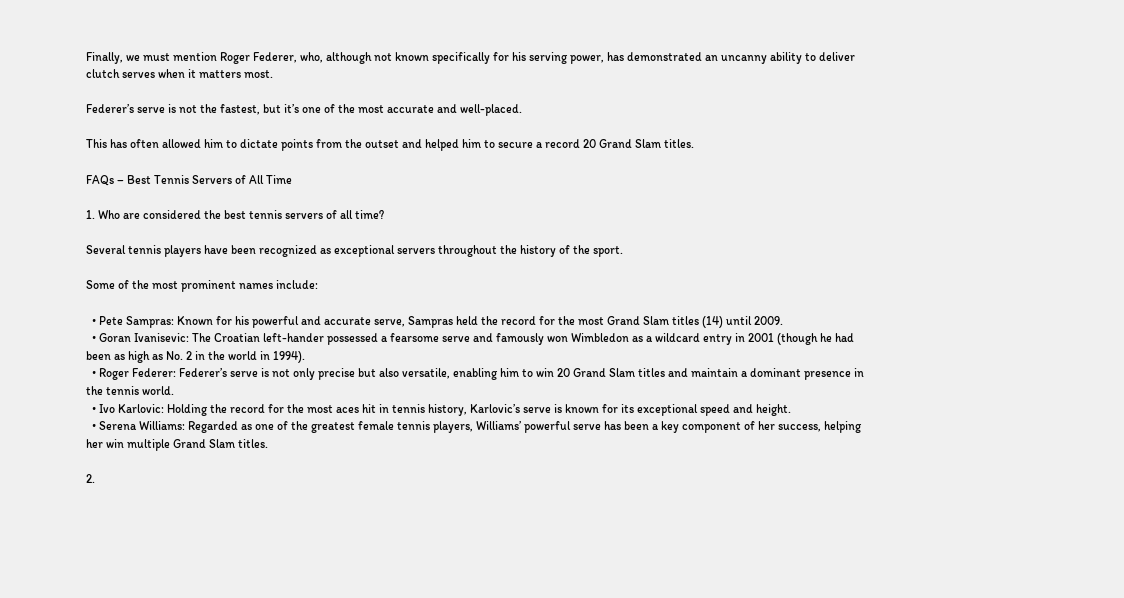Finally, we must mention Roger Federer, who, although not known specifically for his serving power, has demonstrated an uncanny ability to deliver clutch serves when it matters most.

Federer’s serve is not the fastest, but it’s one of the most accurate and well-placed.

This has often allowed him to dictate points from the outset and helped him to secure a record 20 Grand Slam titles.

FAQs – Best Tennis Servers of All Time

1. Who are considered the best tennis servers of all time?

Several tennis players have been recognized as exceptional servers throughout the history of the sport.

Some of the most prominent names include:

  • Pete Sampras: Known for his powerful and accurate serve, Sampras held the record for the most Grand Slam titles (14) until 2009.
  • Goran Ivanisevic: The Croatian left-hander possessed a fearsome serve and famously won Wimbledon as a wildcard entry in 2001 (though he had been as high as No. 2 in the world in 1994).
  • Roger Federer: Federer’s serve is not only precise but also versatile, enabling him to win 20 Grand Slam titles and maintain a dominant presence in the tennis world.
  • Ivo Karlovic: Holding the record for the most aces hit in tennis history, Karlovic’s serve is known for its exceptional speed and height.
  • Serena Williams: Regarded as one of the greatest female tennis players, Williams’ powerful serve has been a key component of her success, helping her win multiple Grand Slam titles.

2.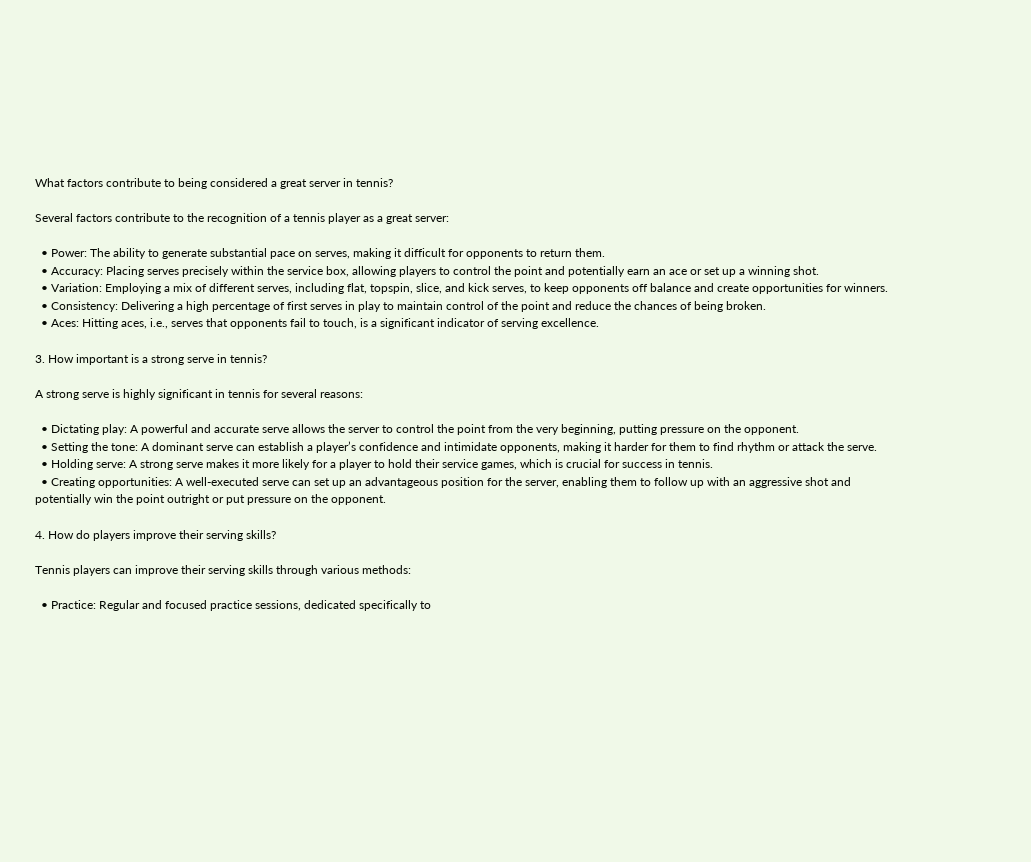What factors contribute to being considered a great server in tennis?

Several factors contribute to the recognition of a tennis player as a great server:

  • Power: The ability to generate substantial pace on serves, making it difficult for opponents to return them.
  • Accuracy: Placing serves precisely within the service box, allowing players to control the point and potentially earn an ace or set up a winning shot.
  • Variation: Employing a mix of different serves, including flat, topspin, slice, and kick serves, to keep opponents off balance and create opportunities for winners.
  • Consistency: Delivering a high percentage of first serves in play to maintain control of the point and reduce the chances of being broken.
  • Aces: Hitting aces, i.e., serves that opponents fail to touch, is a significant indicator of serving excellence.

3. How important is a strong serve in tennis?

A strong serve is highly significant in tennis for several reasons:

  • Dictating play: A powerful and accurate serve allows the server to control the point from the very beginning, putting pressure on the opponent.
  • Setting the tone: A dominant serve can establish a player’s confidence and intimidate opponents, making it harder for them to find rhythm or attack the serve.
  • Holding serve: A strong serve makes it more likely for a player to hold their service games, which is crucial for success in tennis.
  • Creating opportunities: A well-executed serve can set up an advantageous position for the server, enabling them to follow up with an aggressive shot and potentially win the point outright or put pressure on the opponent.

4. How do players improve their serving skills?

Tennis players can improve their serving skills through various methods:

  • Practice: Regular and focused practice sessions, dedicated specifically to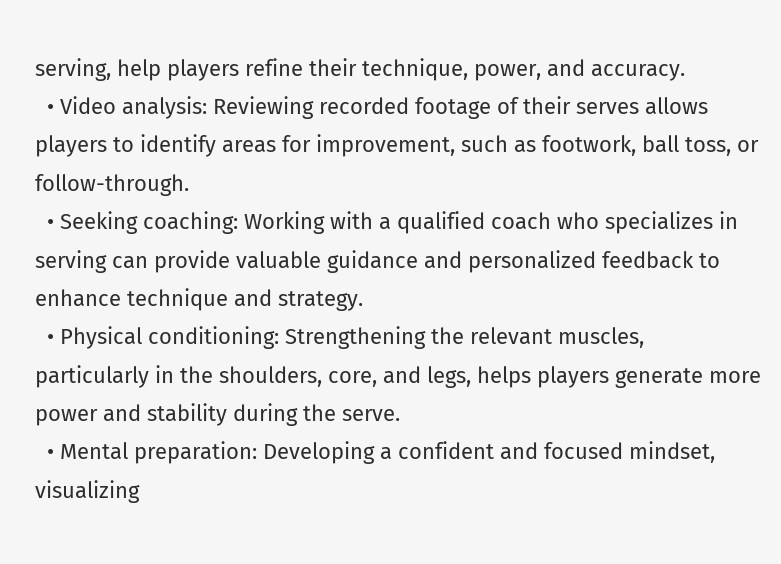serving, help players refine their technique, power, and accuracy.
  • Video analysis: Reviewing recorded footage of their serves allows players to identify areas for improvement, such as footwork, ball toss, or follow-through.
  • Seeking coaching: Working with a qualified coach who specializes in serving can provide valuable guidance and personalized feedback to enhance technique and strategy.
  • Physical conditioning: Strengthening the relevant muscles, particularly in the shoulders, core, and legs, helps players generate more power and stability during the serve.
  • Mental preparation: Developing a confident and focused mindset, visualizing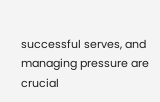successful serves, and managing pressure are crucial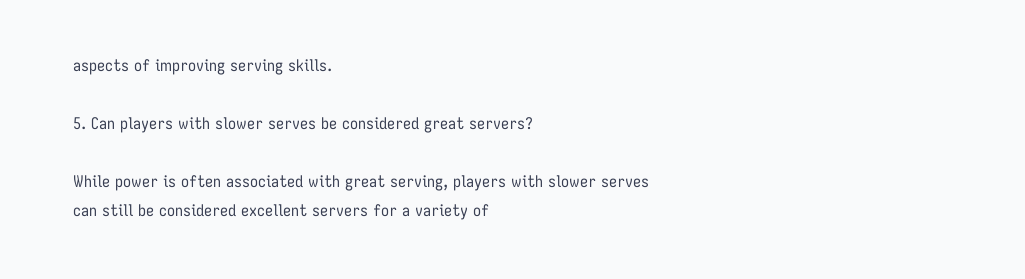aspects of improving serving skills.

5. Can players with slower serves be considered great servers?

While power is often associated with great serving, players with slower serves can still be considered excellent servers for a variety of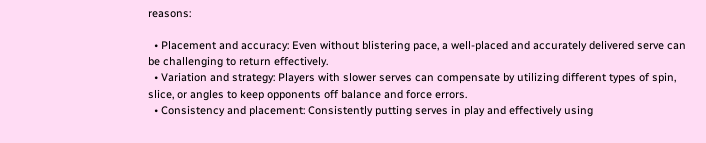reasons:

  • Placement and accuracy: Even without blistering pace, a well-placed and accurately delivered serve can be challenging to return effectively.
  • Variation and strategy: Players with slower serves can compensate by utilizing different types of spin, slice, or angles to keep opponents off balance and force errors.
  • Consistency and placement: Consistently putting serves in play and effectively using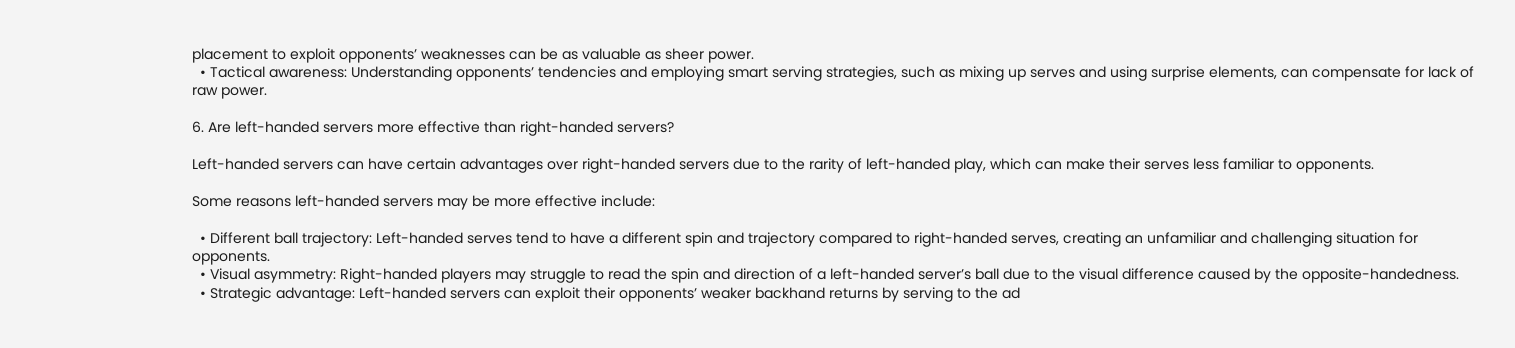placement to exploit opponents’ weaknesses can be as valuable as sheer power.
  • Tactical awareness: Understanding opponents’ tendencies and employing smart serving strategies, such as mixing up serves and using surprise elements, can compensate for lack of raw power.

6. Are left-handed servers more effective than right-handed servers?

Left-handed servers can have certain advantages over right-handed servers due to the rarity of left-handed play, which can make their serves less familiar to opponents.

Some reasons left-handed servers may be more effective include:

  • Different ball trajectory: Left-handed serves tend to have a different spin and trajectory compared to right-handed serves, creating an unfamiliar and challenging situation for opponents.
  • Visual asymmetry: Right-handed players may struggle to read the spin and direction of a left-handed server’s ball due to the visual difference caused by the opposite-handedness.
  • Strategic advantage: Left-handed servers can exploit their opponents’ weaker backhand returns by serving to the ad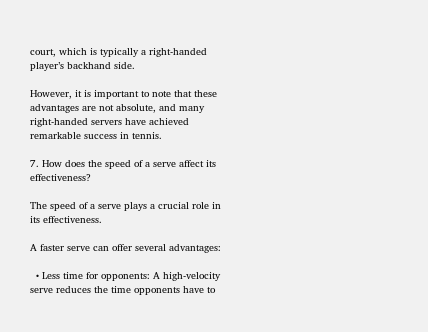court, which is typically a right-handed player’s backhand side.

However, it is important to note that these advantages are not absolute, and many right-handed servers have achieved remarkable success in tennis.

7. How does the speed of a serve affect its effectiveness?

The speed of a serve plays a crucial role in its effectiveness.

A faster serve can offer several advantages:

  • Less time for opponents: A high-velocity serve reduces the time opponents have to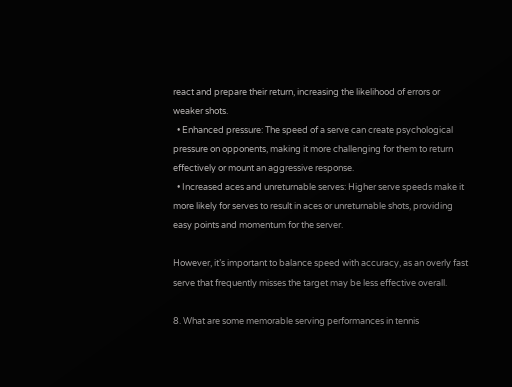react and prepare their return, increasing the likelihood of errors or weaker shots.
  • Enhanced pressure: The speed of a serve can create psychological pressure on opponents, making it more challenging for them to return effectively or mount an aggressive response.
  • Increased aces and unreturnable serves: Higher serve speeds make it more likely for serves to result in aces or unreturnable shots, providing easy points and momentum for the server.

However, it’s important to balance speed with accuracy, as an overly fast serve that frequently misses the target may be less effective overall.

8. What are some memorable serving performances in tennis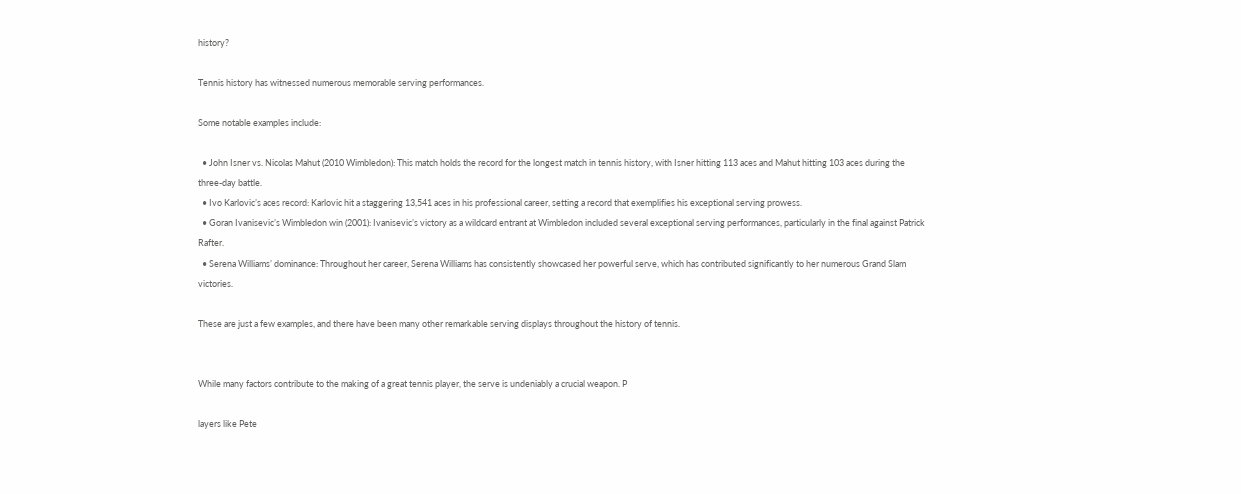history?

Tennis history has witnessed numerous memorable serving performances.

Some notable examples include:

  • John Isner vs. Nicolas Mahut (2010 Wimbledon): This match holds the record for the longest match in tennis history, with Isner hitting 113 aces and Mahut hitting 103 aces during the three-day battle.
  • Ivo Karlovic’s aces record: Karlovic hit a staggering 13,541 aces in his professional career, setting a record that exemplifies his exceptional serving prowess.
  • Goran Ivanisevic’s Wimbledon win (2001): Ivanisevic’s victory as a wildcard entrant at Wimbledon included several exceptional serving performances, particularly in the final against Patrick Rafter.
  • Serena Williams’ dominance: Throughout her career, Serena Williams has consistently showcased her powerful serve, which has contributed significantly to her numerous Grand Slam victories.

These are just a few examples, and there have been many other remarkable serving displays throughout the history of tennis.


While many factors contribute to the making of a great tennis player, the serve is undeniably a crucial weapon. P

layers like Pete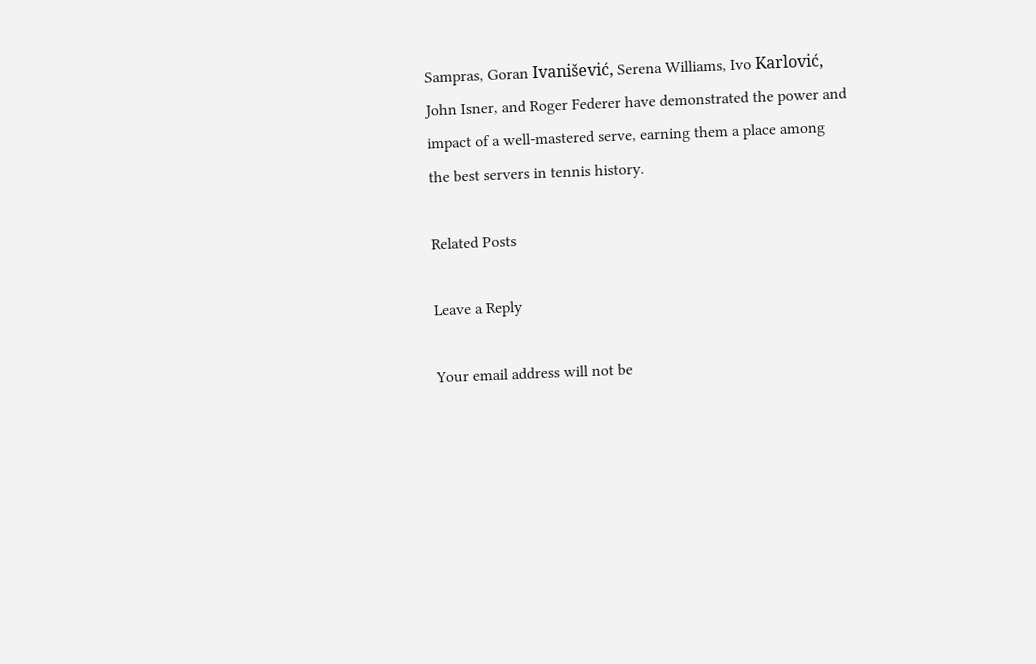Sampras, Goran Ivanišević, Serena Williams, Ivo Karlović, John Isner, and Roger Federer have demonstrated the power and impact of a well-mastered serve, earning them a place among the best servers in tennis history.

Related Posts

Leave a Reply

Your email address will not be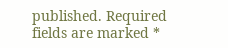published. Required fields are marked *